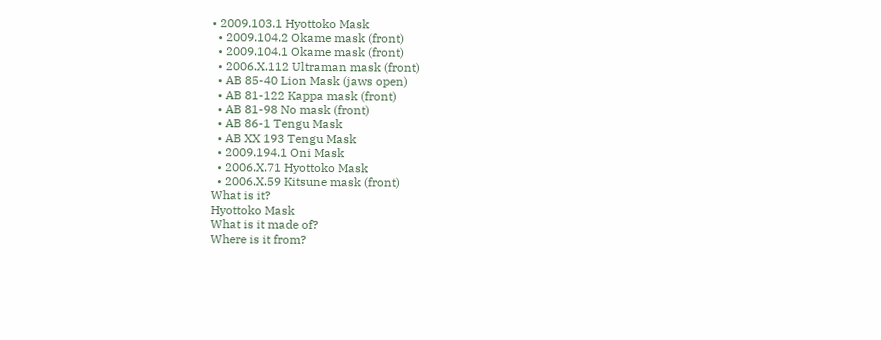• 2009.103.1 Hyottoko Mask
  • 2009.104.2 Okame mask (front)
  • 2009.104.1 Okame mask (front)
  • 2006.X.112 Ultraman mask (front)
  • AB 85-40 Lion Mask (jaws open)
  • AB 81-122 Kappa mask (front)
  • AB 81-98 No mask (front)
  • AB 86-1 Tengu Mask
  • AB XX 193 Tengu Mask
  • 2009.194.1 Oni Mask
  • 2006.X.71 Hyottoko Mask
  • 2006.X.59 Kitsune mask (front)
What is it?
Hyottoko Mask
What is it made of?
Where is it from?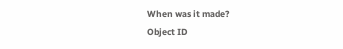When was it made?
Object ID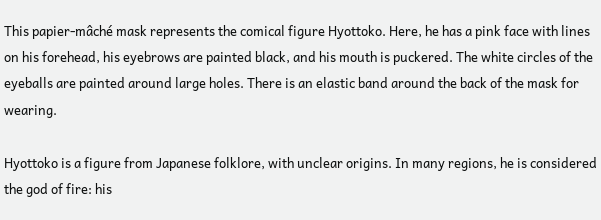This papier-mâché mask represents the comical figure Hyottoko. Here, he has a pink face with lines on his forehead, his eyebrows are painted black, and his mouth is puckered. The white circles of the eyeballs are painted around large holes. There is an elastic band around the back of the mask for wearing.

Hyottoko is a figure from Japanese folklore, with unclear origins. In many regions, he is considered the god of fire: his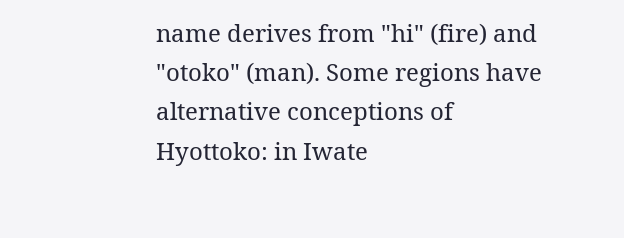name derives from "hi" (fire) and "otoko" (man). Some regions have alternative conceptions of Hyottoko: in Iwate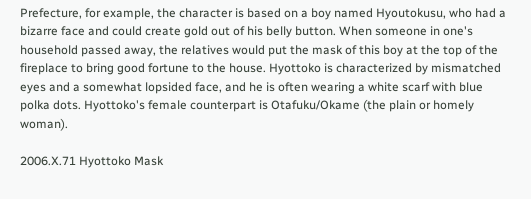Prefecture, for example, the character is based on a boy named Hyoutokusu, who had a bizarre face and could create gold out of his belly button. When someone in one's household passed away, the relatives would put the mask of this boy at the top of the fireplace to bring good fortune to the house. Hyottoko is characterized by mismatched eyes and a somewhat lopsided face, and he is often wearing a white scarf with blue polka dots. Hyottoko's female counterpart is Otafuku/Okame (the plain or homely woman).

2006.X.71 Hyottoko Mask